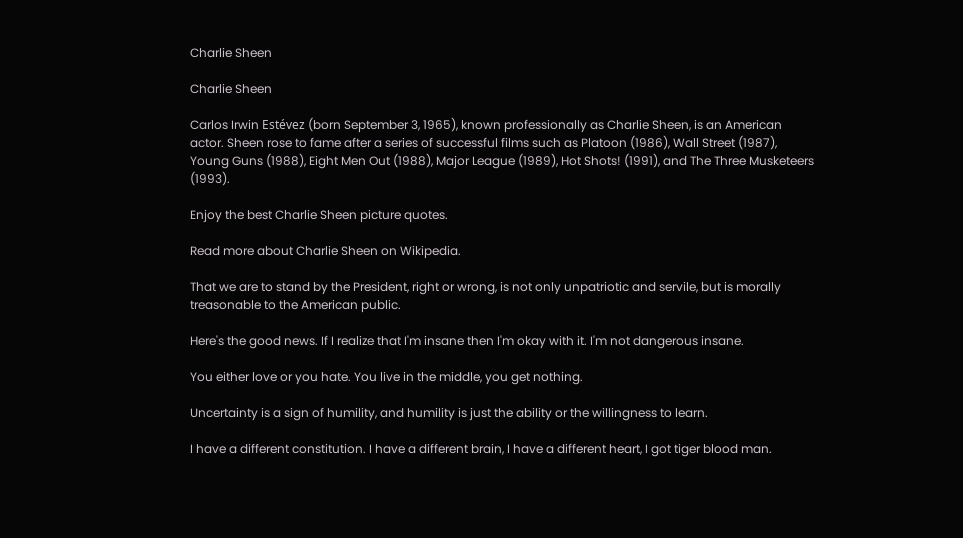Charlie Sheen

Charlie Sheen

Carlos Irwin Estévez (born September 3, 1965), known professionally as Charlie Sheen, is an American actor. Sheen rose to fame after a series of successful films such as Platoon (1986), Wall Street (1987), Young Guns (1988), Eight Men Out (1988), Major League (1989), Hot Shots! (1991), and The Three Musketeers (1993).

Enjoy the best Charlie Sheen picture quotes.

Read more about Charlie Sheen on Wikipedia.

That we are to stand by the President, right or wrong, is not only unpatriotic and servile, but is morally treasonable to the American public.

Here's the good news. If I realize that I'm insane then I'm okay with it. I'm not dangerous insane.

You either love or you hate. You live in the middle, you get nothing.

Uncertainty is a sign of humility, and humility is just the ability or the willingness to learn.

I have a different constitution. I have a different brain, I have a different heart, I got tiger blood man.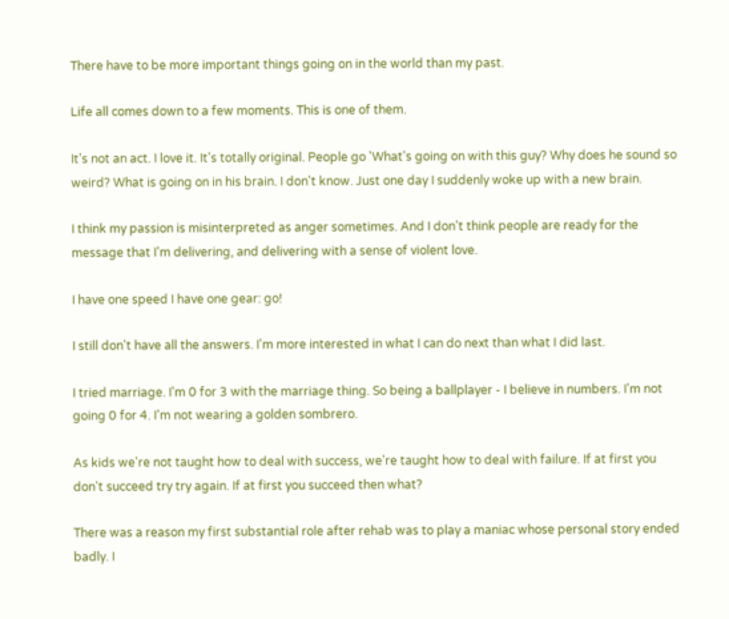There have to be more important things going on in the world than my past.

Life all comes down to a few moments. This is one of them.

It's not an act. I love it. It's totally original. People go 'What's going on with this guy? Why does he sound so weird? What is going on in his brain. I don't know. Just one day I suddenly woke up with a new brain.

I think my passion is misinterpreted as anger sometimes. And I don't think people are ready for the message that I'm delivering, and delivering with a sense of violent love.

I have one speed I have one gear: go!

I still don't have all the answers. I'm more interested in what I can do next than what I did last.

I tried marriage. I'm 0 for 3 with the marriage thing. So being a ballplayer - I believe in numbers. I'm not going 0 for 4. I'm not wearing a golden sombrero.

As kids we're not taught how to deal with success, we're taught how to deal with failure. If at first you don't succeed try try again. If at first you succeed then what?

There was a reason my first substantial role after rehab was to play a maniac whose personal story ended badly. I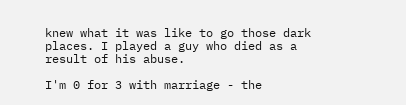knew what it was like to go those dark places. I played a guy who died as a result of his abuse.

I'm 0 for 3 with marriage - the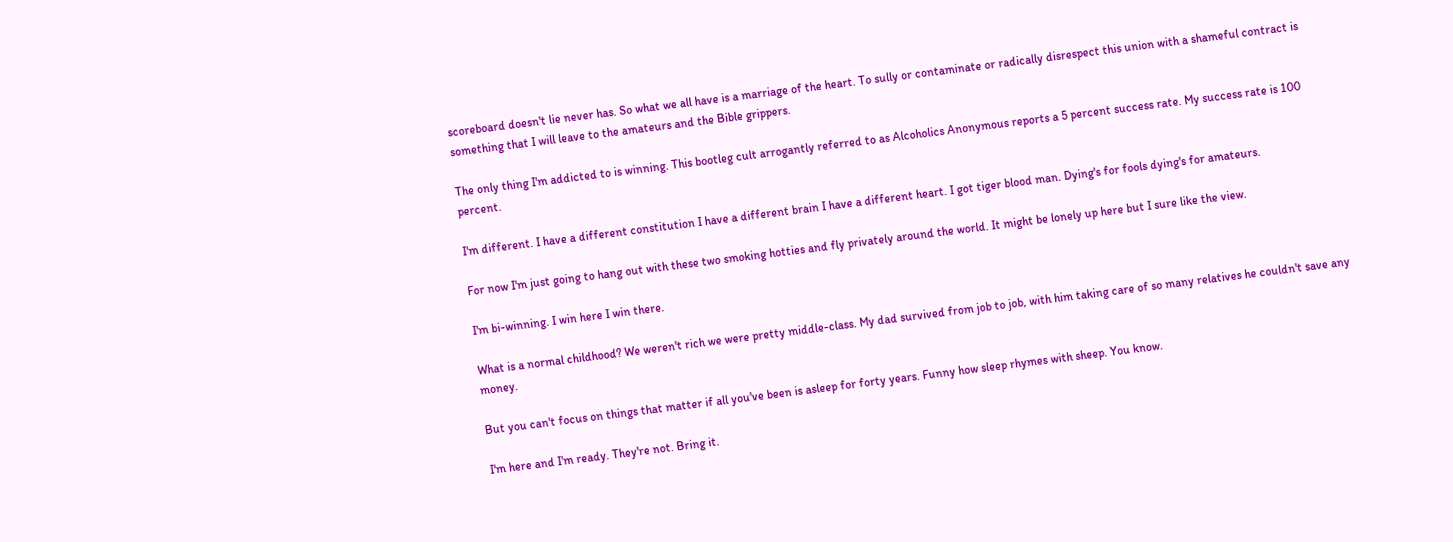scoreboard doesn't lie never has. So what we all have is a marriage of the heart. To sully or contaminate or radically disrespect this union with a shameful contract is something that I will leave to the amateurs and the Bible grippers.

The only thing I'm addicted to is winning. This bootleg cult arrogantly referred to as Alcoholics Anonymous reports a 5 percent success rate. My success rate is 100 percent.

I'm different. I have a different constitution I have a different brain I have a different heart. I got tiger blood man. Dying's for fools dying's for amateurs.

For now I'm just going to hang out with these two smoking hotties and fly privately around the world. It might be lonely up here but I sure like the view.

I'm bi-winning. I win here I win there.

What is a normal childhood? We weren't rich we were pretty middle-class. My dad survived from job to job, with him taking care of so many relatives he couldn't save any money.

But you can't focus on things that matter if all you've been is asleep for forty years. Funny how sleep rhymes with sheep. You know.

I'm here and I'm ready. They're not. Bring it.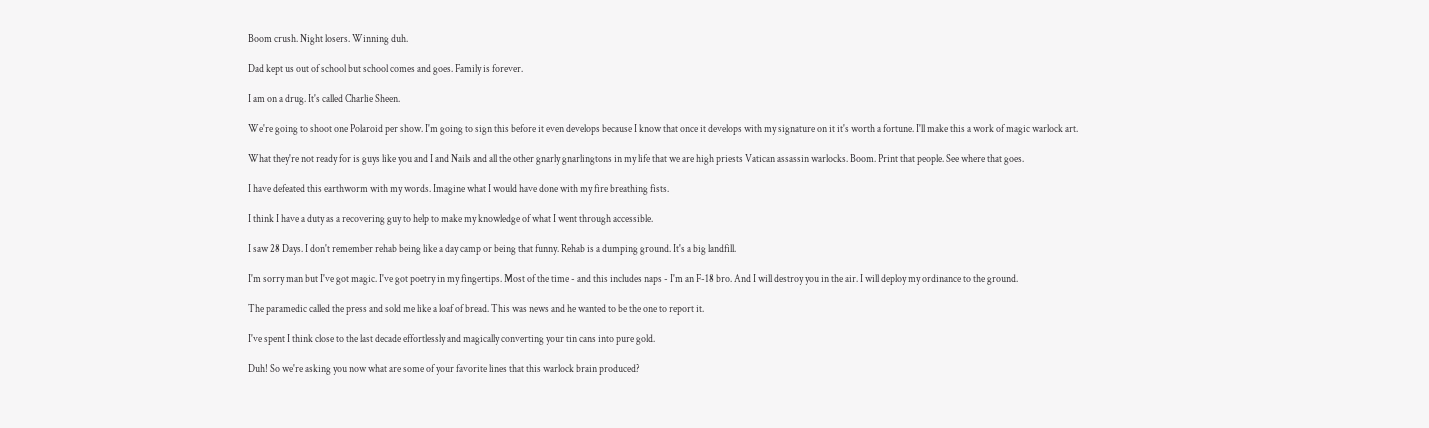Boom crush. Night losers. Winning duh.

Dad kept us out of school but school comes and goes. Family is forever.

I am on a drug. It's called Charlie Sheen.

We're going to shoot one Polaroid per show. I'm going to sign this before it even develops because I know that once it develops with my signature on it it's worth a fortune. I'll make this a work of magic warlock art.

What they're not ready for is guys like you and I and Nails and all the other gnarly gnarlingtons in my life that we are high priests Vatican assassin warlocks. Boom. Print that people. See where that goes.

I have defeated this earthworm with my words. Imagine what I would have done with my fire breathing fists.

I think I have a duty as a recovering guy to help to make my knowledge of what I went through accessible.

I saw 28 Days. I don't remember rehab being like a day camp or being that funny. Rehab is a dumping ground. It's a big landfill.

I'm sorry man but I've got magic. I've got poetry in my fingertips. Most of the time - and this includes naps - I'm an F-18 bro. And I will destroy you in the air. I will deploy my ordinance to the ground.

The paramedic called the press and sold me like a loaf of bread. This was news and he wanted to be the one to report it.

I've spent I think close to the last decade effortlessly and magically converting your tin cans into pure gold.

Duh! So we're asking you now what are some of your favorite lines that this warlock brain produced?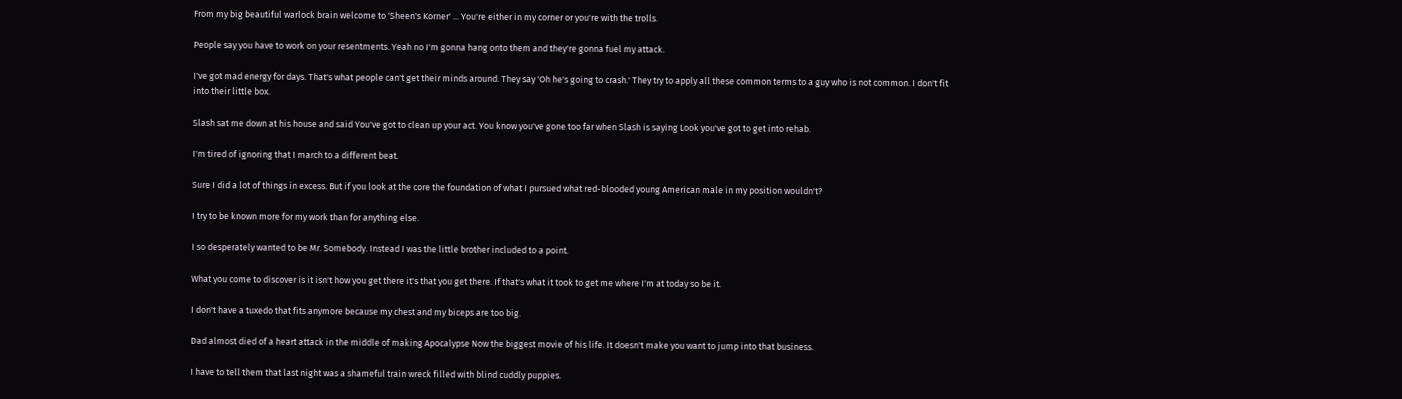From my big beautiful warlock brain welcome to 'Sheen's Korner' ... You're either in my corner or you're with the trolls.

People say you have to work on your resentments. Yeah no I'm gonna hang onto them and they're gonna fuel my attack.

I've got mad energy for days. That's what people can't get their minds around. They say 'Oh he's going to crash.' They try to apply all these common terms to a guy who is not common. I don't fit into their little box.

Slash sat me down at his house and said You've got to clean up your act. You know you've gone too far when Slash is saying Look you've got to get into rehab.

I'm tired of ignoring that I march to a different beat.

Sure I did a lot of things in excess. But if you look at the core the foundation of what I pursued what red-blooded young American male in my position wouldn't?

I try to be known more for my work than for anything else.

I so desperately wanted to be Mr. Somebody. Instead I was the little brother included to a point.

What you come to discover is it isn't how you get there it's that you get there. If that's what it took to get me where I'm at today so be it.

I don't have a tuxedo that fits anymore because my chest and my biceps are too big.

Dad almost died of a heart attack in the middle of making Apocalypse Now the biggest movie of his life. It doesn't make you want to jump into that business.

I have to tell them that last night was a shameful train wreck filled with blind cuddly puppies.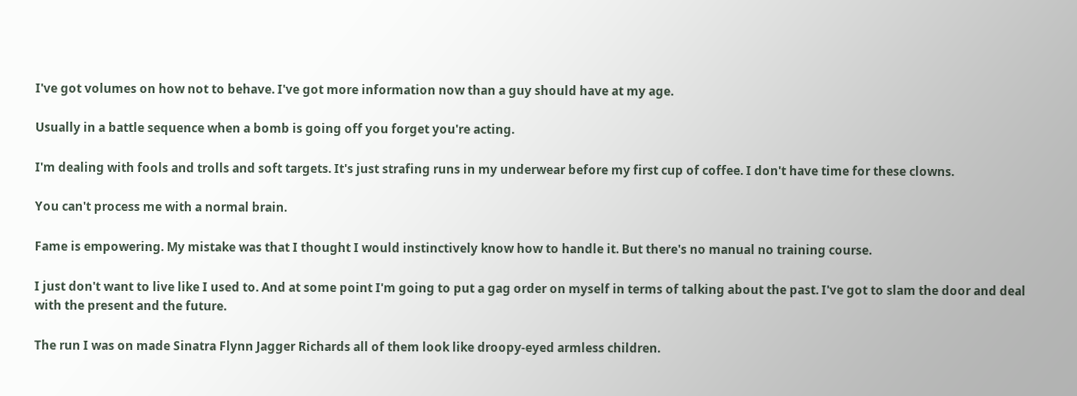I've got volumes on how not to behave. I've got more information now than a guy should have at my age.

Usually in a battle sequence when a bomb is going off you forget you're acting.

I'm dealing with fools and trolls and soft targets. It's just strafing runs in my underwear before my first cup of coffee. I don't have time for these clowns.

You can't process me with a normal brain.

Fame is empowering. My mistake was that I thought I would instinctively know how to handle it. But there's no manual no training course.

I just don't want to live like I used to. And at some point I'm going to put a gag order on myself in terms of talking about the past. I've got to slam the door and deal with the present and the future.

The run I was on made Sinatra Flynn Jagger Richards all of them look like droopy-eyed armless children.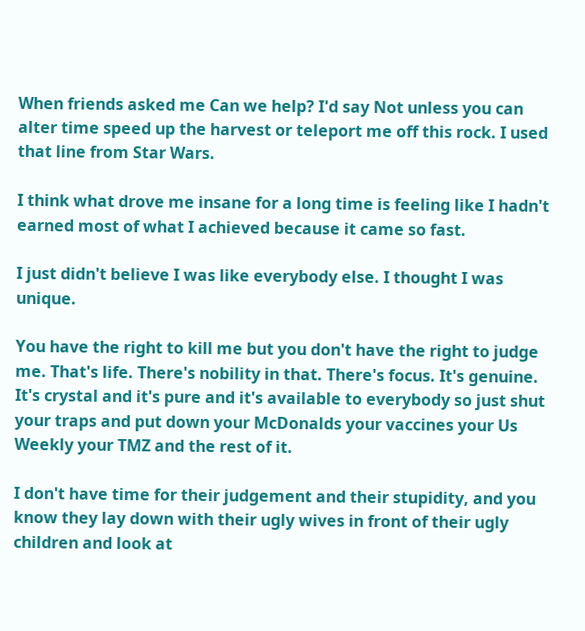When friends asked me Can we help? I'd say Not unless you can alter time speed up the harvest or teleport me off this rock. I used that line from Star Wars.

I think what drove me insane for a long time is feeling like I hadn't earned most of what I achieved because it came so fast.

I just didn't believe I was like everybody else. I thought I was unique.

You have the right to kill me but you don't have the right to judge me. That's life. There's nobility in that. There's focus. It's genuine. It's crystal and it's pure and it's available to everybody so just shut your traps and put down your McDonalds your vaccines your Us Weekly your TMZ and the rest of it.

I don't have time for their judgement and their stupidity, and you know they lay down with their ugly wives in front of their ugly children and look at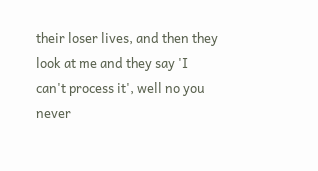their loser lives, and then they look at me and they say 'I can't process it', well no you never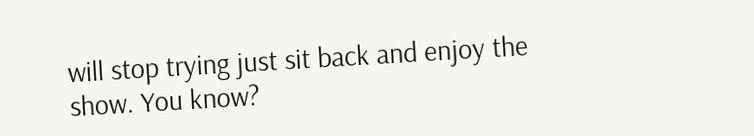will stop trying just sit back and enjoy the show. You know?